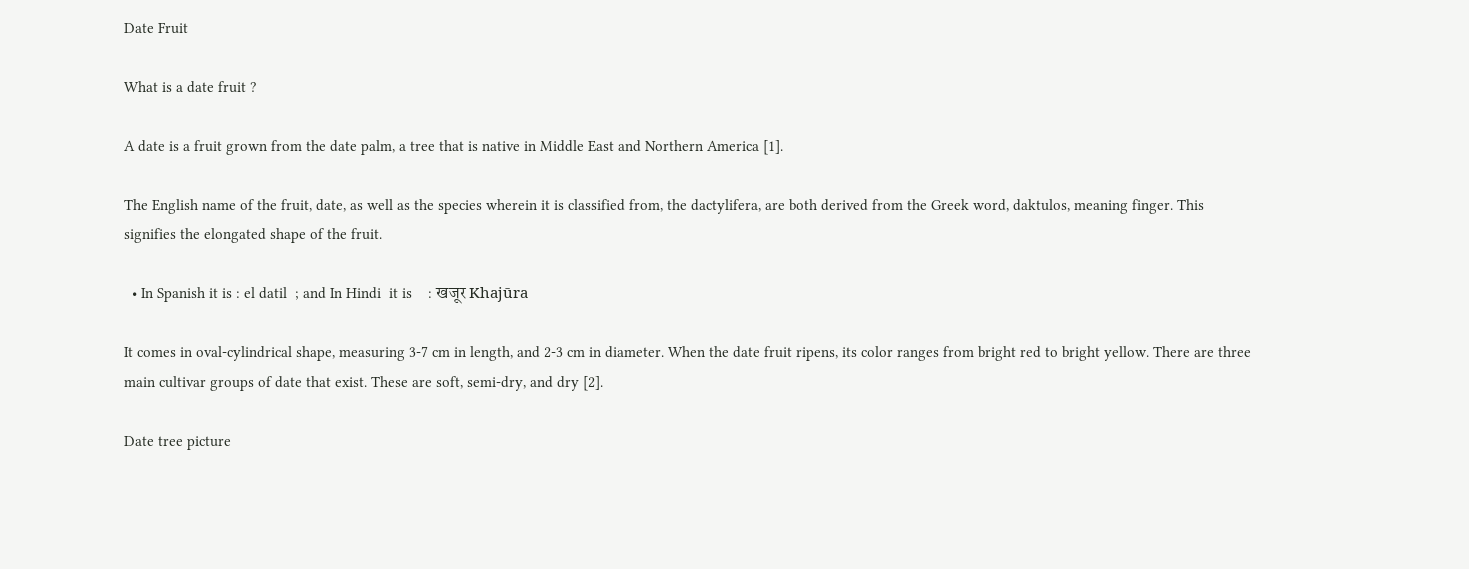Date Fruit

What is a date fruit ?

A date is a fruit grown from the date palm, a tree that is native in Middle East and Northern America [1].

The English name of the fruit, date, as well as the species wherein it is classified from, the dactylifera, are both derived from the Greek word, daktulos, meaning finger. This signifies the elongated shape of the fruit.

  • In Spanish it is : el datil  ; and In Hindi  it is    : खजूर Khajūra

It comes in oval-cylindrical shape, measuring 3-7 cm in length, and 2-3 cm in diameter. When the date fruit ripens, its color ranges from bright red to bright yellow. There are three main cultivar groups of date that exist. These are soft, semi-dry, and dry [2].

Date tree picture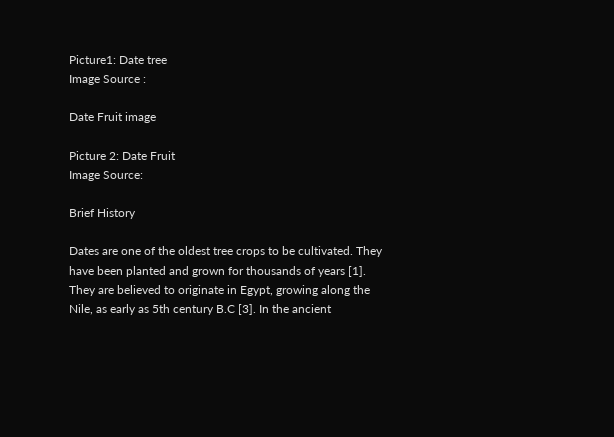Picture1: Date tree
Image Source :

Date Fruit image

Picture 2: Date Fruit
Image Source:

Brief History

Dates are one of the oldest tree crops to be cultivated. They have been planted and grown for thousands of years [1]. They are believed to originate in Egypt, growing along the Nile, as early as 5th century B.C [3]. In the ancient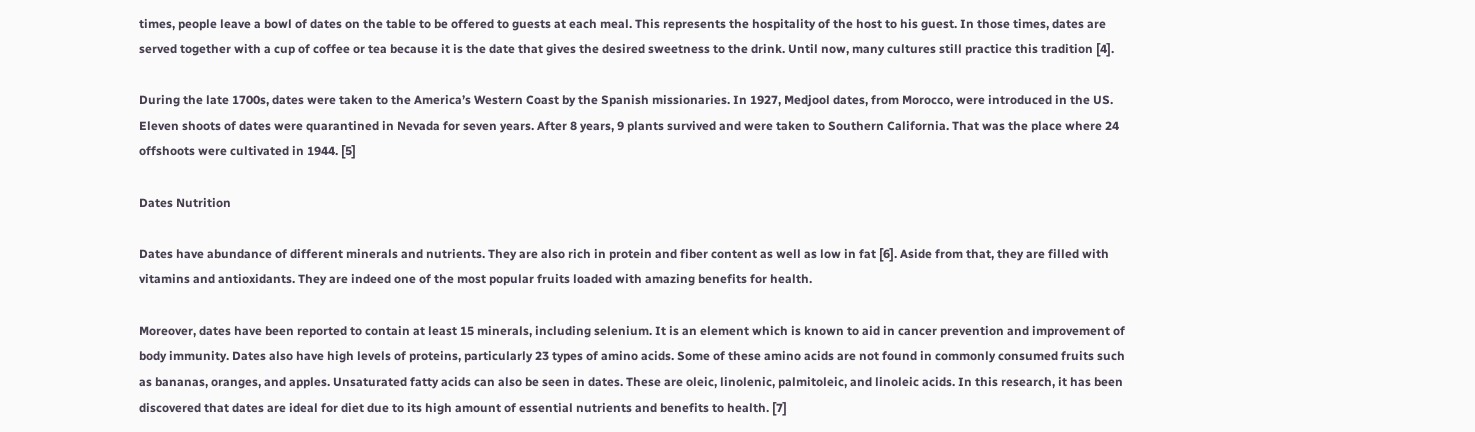times, people leave a bowl of dates on the table to be offered to guests at each meal. This represents the hospitality of the host to his guest. In those times, dates are served together with a cup of coffee or tea because it is the date that gives the desired sweetness to the drink. Until now, many cultures still practice this tradition [4].

During the late 1700s, dates were taken to the America’s Western Coast by the Spanish missionaries. In 1927, Medjool dates, from Morocco, were introduced in the US. Eleven shoots of dates were quarantined in Nevada for seven years. After 8 years, 9 plants survived and were taken to Southern California. That was the place where 24 offshoots were cultivated in 1944. [5]

Dates Nutrition

Dates have abundance of different minerals and nutrients. They are also rich in protein and fiber content as well as low in fat [6]. Aside from that, they are filled with vitamins and antioxidants. They are indeed one of the most popular fruits loaded with amazing benefits for health.

Moreover, dates have been reported to contain at least 15 minerals, including selenium. It is an element which is known to aid in cancer prevention and improvement of body immunity. Dates also have high levels of proteins, particularly 23 types of amino acids. Some of these amino acids are not found in commonly consumed fruits such as bananas, oranges, and apples. Unsaturated fatty acids can also be seen in dates. These are oleic, linolenic, palmitoleic, and linoleic acids. In this research, it has been discovered that dates are ideal for diet due to its high amount of essential nutrients and benefits to health. [7]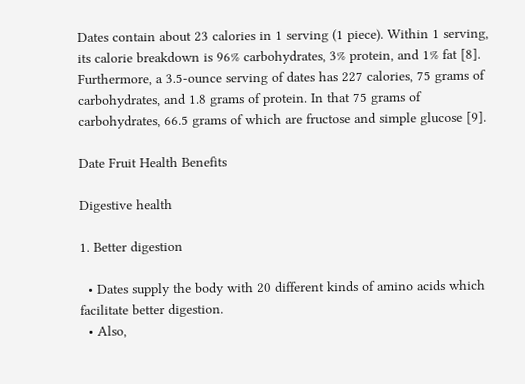Dates contain about 23 calories in 1 serving (1 piece). Within 1 serving, its calorie breakdown is 96% carbohydrates, 3% protein, and 1% fat [8]. Furthermore, a 3.5-ounce serving of dates has 227 calories, 75 grams of carbohydrates, and 1.8 grams of protein. In that 75 grams of carbohydrates, 66.5 grams of which are fructose and simple glucose [9].

Date Fruit Health Benefits

Digestive health

1. Better digestion

  • Dates supply the body with 20 different kinds of amino acids which facilitate better digestion.
  • Also,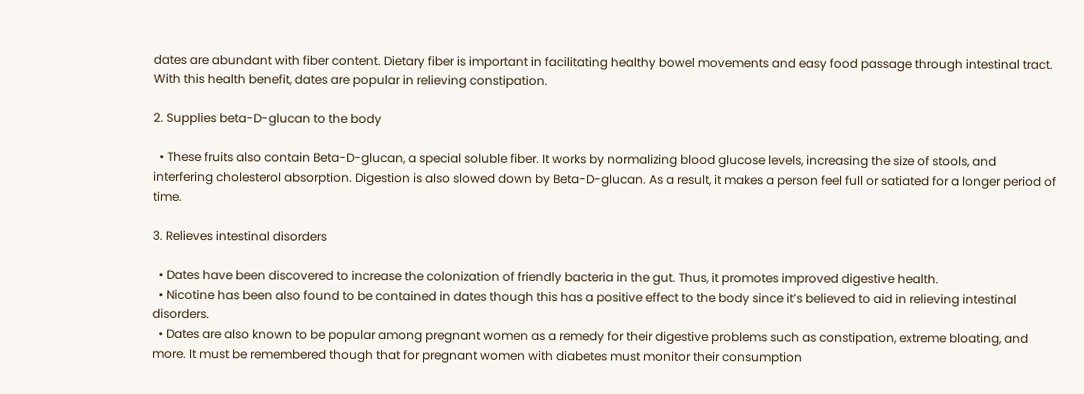dates are abundant with fiber content. Dietary fiber is important in facilitating healthy bowel movements and easy food passage through intestinal tract. With this health benefit, dates are popular in relieving constipation.

2. Supplies beta-D-glucan to the body

  • These fruits also contain Beta-D-glucan, a special soluble fiber. It works by normalizing blood glucose levels, increasing the size of stools, and interfering cholesterol absorption. Digestion is also slowed down by Beta-D-glucan. As a result, it makes a person feel full or satiated for a longer period of time.

3. Relieves intestinal disorders

  • Dates have been discovered to increase the colonization of friendly bacteria in the gut. Thus, it promotes improved digestive health.
  • Nicotine has been also found to be contained in dates though this has a positive effect to the body since it’s believed to aid in relieving intestinal disorders.
  • Dates are also known to be popular among pregnant women as a remedy for their digestive problems such as constipation, extreme bloating, and more. It must be remembered though that for pregnant women with diabetes must monitor their consumption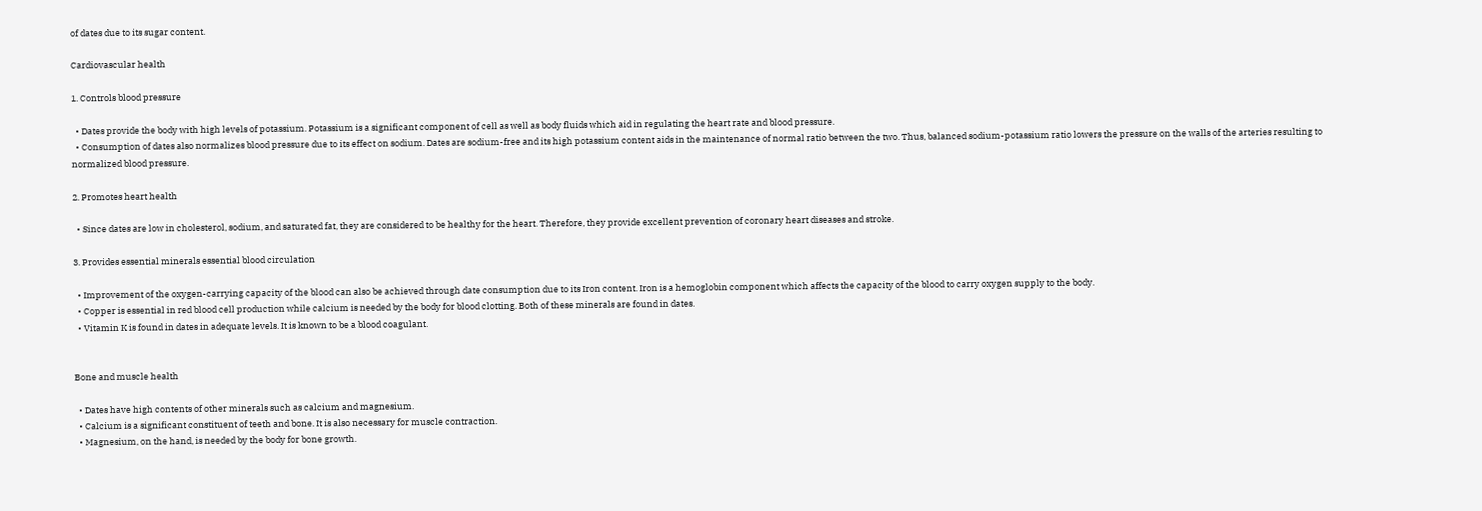of dates due to its sugar content.

Cardiovascular health

1. Controls blood pressure

  • Dates provide the body with high levels of potassium. Potassium is a significant component of cell as well as body fluids which aid in regulating the heart rate and blood pressure.
  • Consumption of dates also normalizes blood pressure due to its effect on sodium. Dates are sodium-free and its high potassium content aids in the maintenance of normal ratio between the two. Thus, balanced sodium-potassium ratio lowers the pressure on the walls of the arteries resulting to normalized blood pressure.

2. Promotes heart health

  • Since dates are low in cholesterol, sodium, and saturated fat, they are considered to be healthy for the heart. Therefore, they provide excellent prevention of coronary heart diseases and stroke.

3. Provides essential minerals essential blood circulation

  • Improvement of the oxygen-carrying capacity of the blood can also be achieved through date consumption due to its Iron content. Iron is a hemoglobin component which affects the capacity of the blood to carry oxygen supply to the body.
  • Copper is essential in red blood cell production while calcium is needed by the body for blood clotting. Both of these minerals are found in dates.
  • Vitamin K is found in dates in adequate levels. It is known to be a blood coagulant.


Bone and muscle health

  • Dates have high contents of other minerals such as calcium and magnesium.
  • Calcium is a significant constituent of teeth and bone. It is also necessary for muscle contraction.
  • Magnesium, on the hand, is needed by the body for bone growth.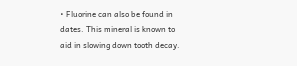• Fluorine can also be found in dates. This mineral is known to aid in slowing down tooth decay.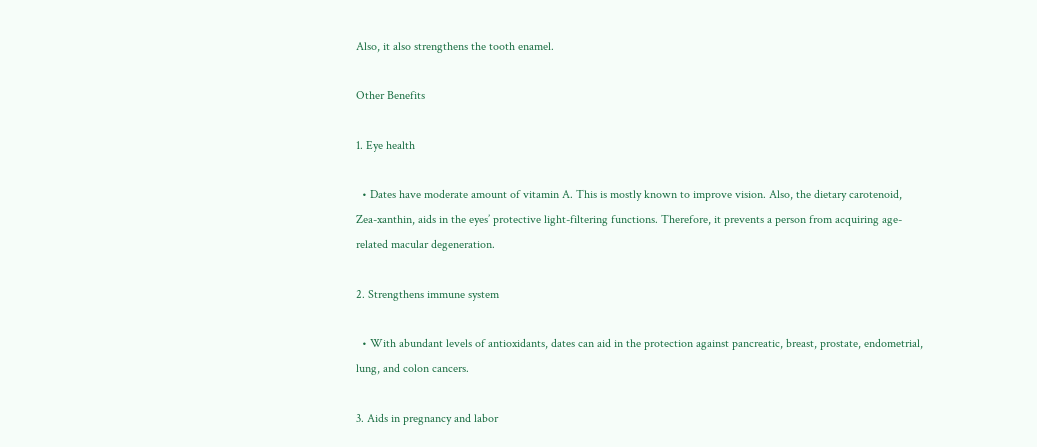Also, it also strengthens the tooth enamel.

Other Benefits

1. Eye health

  • Dates have moderate amount of vitamin A. This is mostly known to improve vision. Also, the dietary carotenoid, Zea-xanthin, aids in the eyes’ protective light-filtering functions. Therefore, it prevents a person from acquiring age-related macular degeneration.

2. Strengthens immune system

  • With abundant levels of antioxidants, dates can aid in the protection against pancreatic, breast, prostate, endometrial, lung, and colon cancers.

3. Aids in pregnancy and labor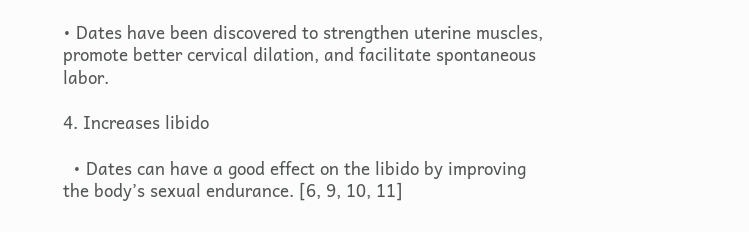• Dates have been discovered to strengthen uterine muscles, promote better cervical dilation, and facilitate spontaneous labor.

4. Increases libido

  • Dates can have a good effect on the libido by improving the body’s sexual endurance. [6, 9, 10, 11]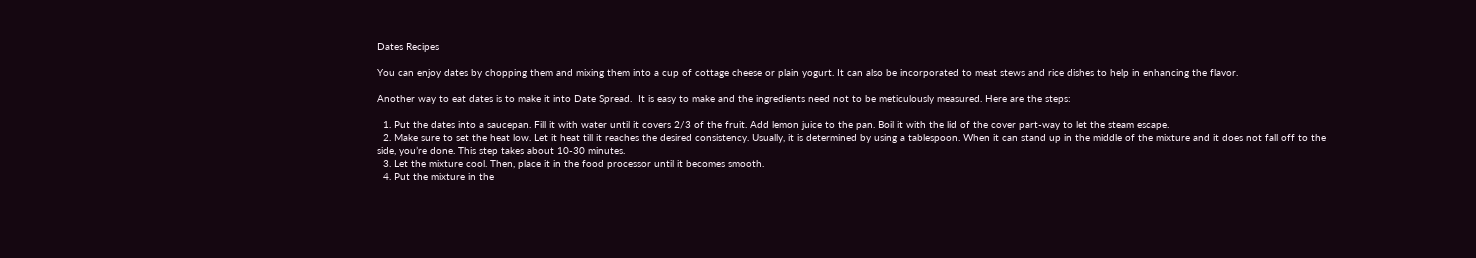Dates Recipes

You can enjoy dates by chopping them and mixing them into a cup of cottage cheese or plain yogurt. It can also be incorporated to meat stews and rice dishes to help in enhancing the flavor.

Another way to eat dates is to make it into Date Spread.  It is easy to make and the ingredients need not to be meticulously measured. Here are the steps:

  1. Put the dates into a saucepan. Fill it with water until it covers 2/3 of the fruit. Add lemon juice to the pan. Boil it with the lid of the cover part-way to let the steam escape.
  2. Make sure to set the heat low. Let it heat till it reaches the desired consistency. Usually, it is determined by using a tablespoon. When it can stand up in the middle of the mixture and it does not fall off to the side, you’re done. This step takes about 10-30 minutes.
  3. Let the mixture cool. Then, place it in the food processor until it becomes smooth.
  4. Put the mixture in the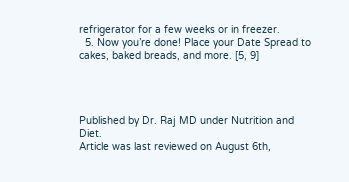refrigerator for a few weeks or in freezer.
  5. Now you’re done! Place your Date Spread to cakes, baked breads, and more. [5, 9]




Published by Dr. Raj MD under Nutrition and Diet.
Article was last reviewed on August 6th,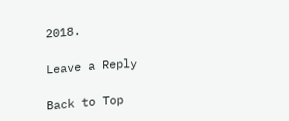2018.

Leave a Reply

Back to Top